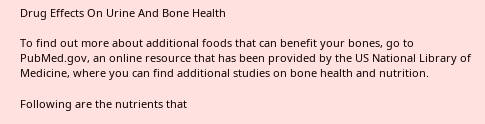Drug Effects On Urine And Bone Health

To find out more about additional foods that can benefit your bones, go to PubMed.gov, an online resource that has been provided by the US National Library of Medicine, where you can find additional studies on bone health and nutrition.

Following are the nutrients that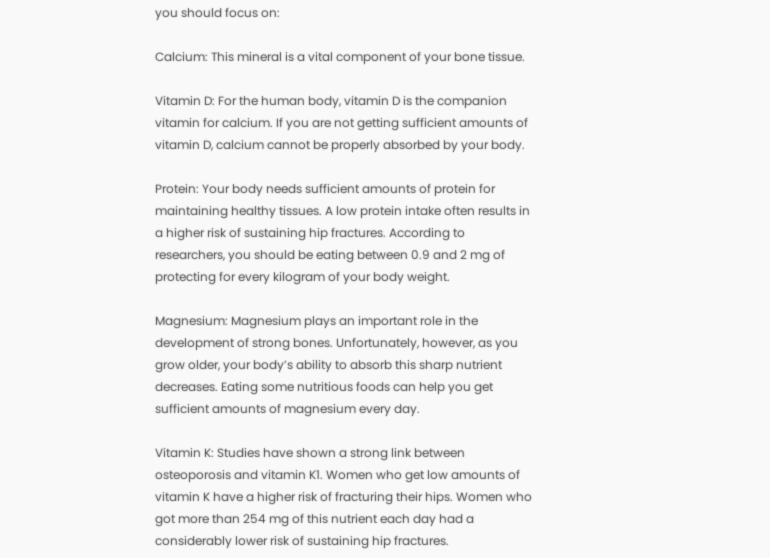you should focus on:

Calcium: This mineral is a vital component of your bone tissue.

Vitamin D: For the human body, vitamin D is the companion vitamin for calcium. If you are not getting sufficient amounts of vitamin D, calcium cannot be properly absorbed by your body.

Protein: Your body needs sufficient amounts of protein for maintaining healthy tissues. A low protein intake often results in a higher risk of sustaining hip fractures. According to researchers, you should be eating between 0.9 and 2 mg of protecting for every kilogram of your body weight.

Magnesium: Magnesium plays an important role in the development of strong bones. Unfortunately, however, as you grow older, your body’s ability to absorb this sharp nutrient decreases. Eating some nutritious foods can help you get sufficient amounts of magnesium every day.

Vitamin K: Studies have shown a strong link between osteoporosis and vitamin K1. Women who get low amounts of vitamin K have a higher risk of fracturing their hips. Women who got more than 254 mg of this nutrient each day had a considerably lower risk of sustaining hip fractures.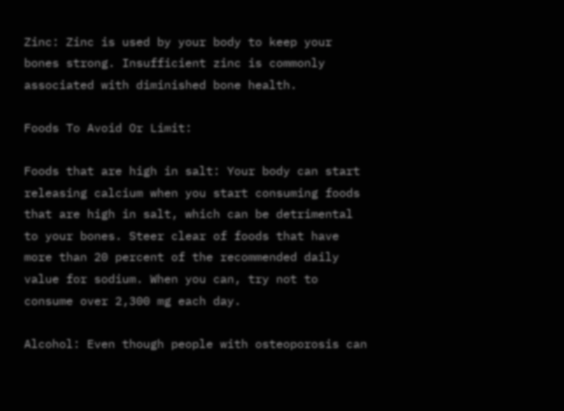Zinc: Zinc is used by your body to keep your bones strong. Insufficient zinc is commonly associated with diminished bone health.

Foods To Avoid Or Limit:

Foods that are high in salt: Your body can start releasing calcium when you start consuming foods that are high in salt, which can be detrimental to your bones. Steer clear of foods that have more than 20 percent of the recommended daily value for sodium. When you can, try not to consume over 2,300 mg each day.

Alcohol: Even though people with osteoporosis can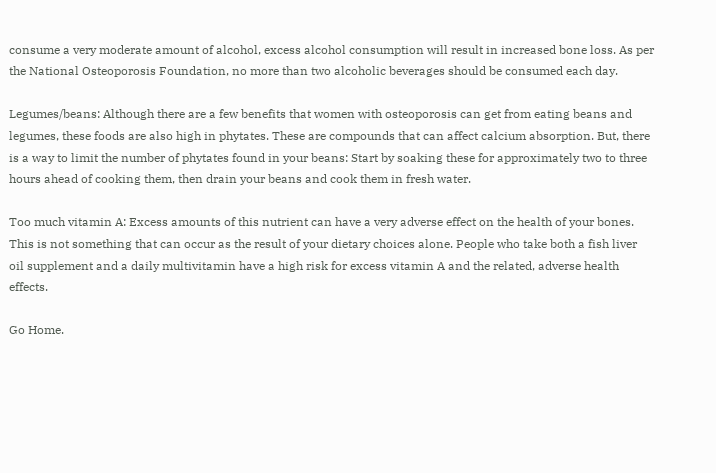consume a very moderate amount of alcohol, excess alcohol consumption will result in increased bone loss. As per the National Osteoporosis Foundation, no more than two alcoholic beverages should be consumed each day.

Legumes/beans: Although there are a few benefits that women with osteoporosis can get from eating beans and legumes, these foods are also high in phytates. These are compounds that can affect calcium absorption. But, there is a way to limit the number of phytates found in your beans: Start by soaking these for approximately two to three hours ahead of cooking them, then drain your beans and cook them in fresh water.

Too much vitamin A: Excess amounts of this nutrient can have a very adverse effect on the health of your bones. This is not something that can occur as the result of your dietary choices alone. People who take both a fish liver oil supplement and a daily multivitamin have a high risk for excess vitamin A and the related, adverse health effects.

Go Home.